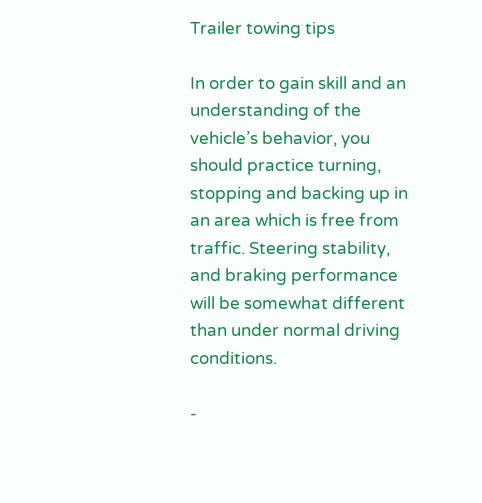Trailer towing tips

In order to gain skill and an understanding of the vehicle’s behavior, you should practice turning, stopping and backing up in an area which is free from traffic. Steering stability, and braking performance will be somewhat different than under normal driving conditions.

-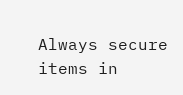Always secure items in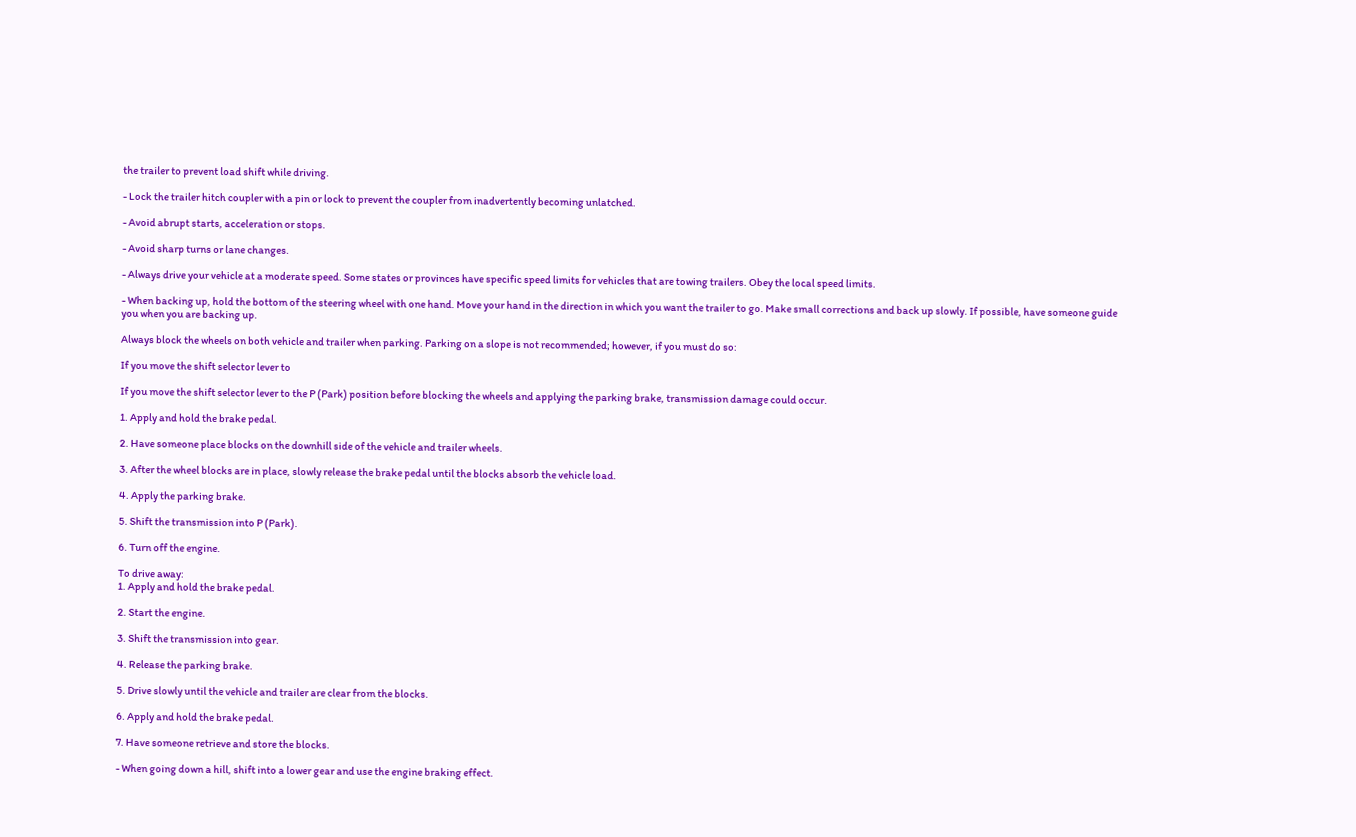the trailer to prevent load shift while driving.

- Lock the trailer hitch coupler with a pin or lock to prevent the coupler from inadvertently becoming unlatched.

- Avoid abrupt starts, acceleration or stops.

- Avoid sharp turns or lane changes.

- Always drive your vehicle at a moderate speed. Some states or provinces have specific speed limits for vehicles that are towing trailers. Obey the local speed limits.

- When backing up, hold the bottom of the steering wheel with one hand. Move your hand in the direction in which you want the trailer to go. Make small corrections and back up slowly. If possible, have someone guide you when you are backing up.

Always block the wheels on both vehicle and trailer when parking. Parking on a slope is not recommended; however, if you must do so:

If you move the shift selector lever to

If you move the shift selector lever to the P (Park) position before blocking the wheels and applying the parking brake, transmission damage could occur.

1. Apply and hold the brake pedal.

2. Have someone place blocks on the downhill side of the vehicle and trailer wheels.

3. After the wheel blocks are in place, slowly release the brake pedal until the blocks absorb the vehicle load.

4. Apply the parking brake.

5. Shift the transmission into P (Park).

6. Turn off the engine.

To drive away:
1. Apply and hold the brake pedal.

2. Start the engine.

3. Shift the transmission into gear.

4. Release the parking brake.

5. Drive slowly until the vehicle and trailer are clear from the blocks.

6. Apply and hold the brake pedal.

7. Have someone retrieve and store the blocks.

- When going down a hill, shift into a lower gear and use the engine braking effect.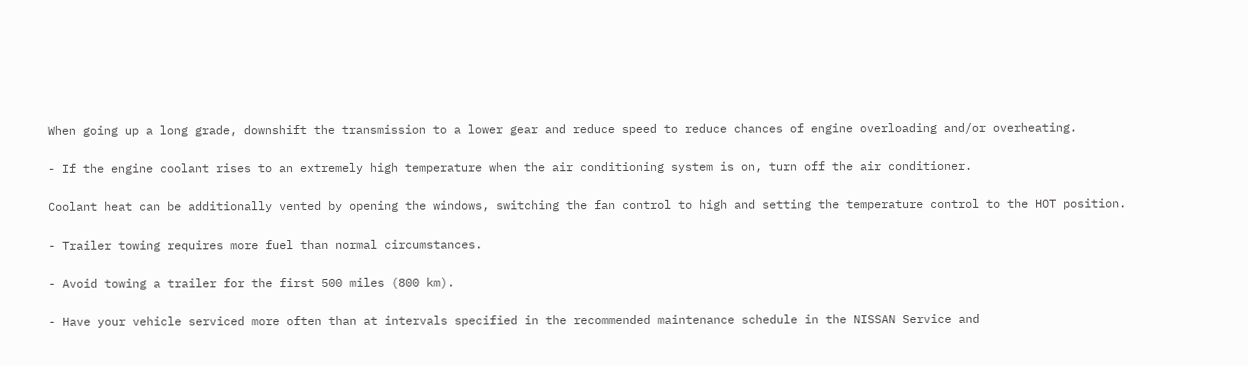When going up a long grade, downshift the transmission to a lower gear and reduce speed to reduce chances of engine overloading and/or overheating.

- If the engine coolant rises to an extremely high temperature when the air conditioning system is on, turn off the air conditioner.

Coolant heat can be additionally vented by opening the windows, switching the fan control to high and setting the temperature control to the HOT position.

- Trailer towing requires more fuel than normal circumstances.

- Avoid towing a trailer for the first 500 miles (800 km).

- Have your vehicle serviced more often than at intervals specified in the recommended maintenance schedule in the NISSAN Service and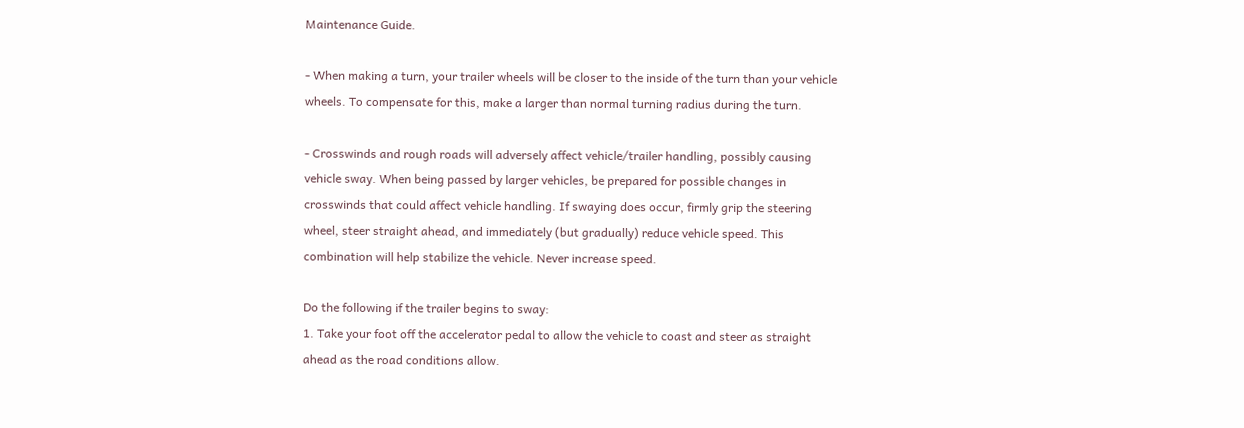Maintenance Guide.

- When making a turn, your trailer wheels will be closer to the inside of the turn than your vehicle wheels. To compensate for this, make a larger than normal turning radius during the turn.

- Crosswinds and rough roads will adversely affect vehicle/trailer handling, possibly causing vehicle sway. When being passed by larger vehicles, be prepared for possible changes in crosswinds that could affect vehicle handling. If swaying does occur, firmly grip the steering wheel, steer straight ahead, and immediately (but gradually) reduce vehicle speed. This combination will help stabilize the vehicle. Never increase speed.

Do the following if the trailer begins to sway:
1. Take your foot off the accelerator pedal to allow the vehicle to coast and steer as straight ahead as the road conditions allow.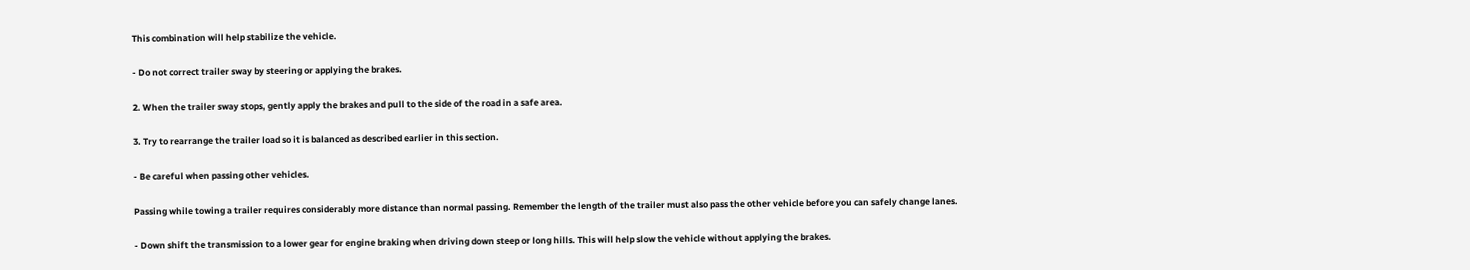This combination will help stabilize the vehicle.

- Do not correct trailer sway by steering or applying the brakes.

2. When the trailer sway stops, gently apply the brakes and pull to the side of the road in a safe area.

3. Try to rearrange the trailer load so it is balanced as described earlier in this section.

- Be careful when passing other vehicles.

Passing while towing a trailer requires considerably more distance than normal passing. Remember the length of the trailer must also pass the other vehicle before you can safely change lanes.

- Down shift the transmission to a lower gear for engine braking when driving down steep or long hills. This will help slow the vehicle without applying the brakes.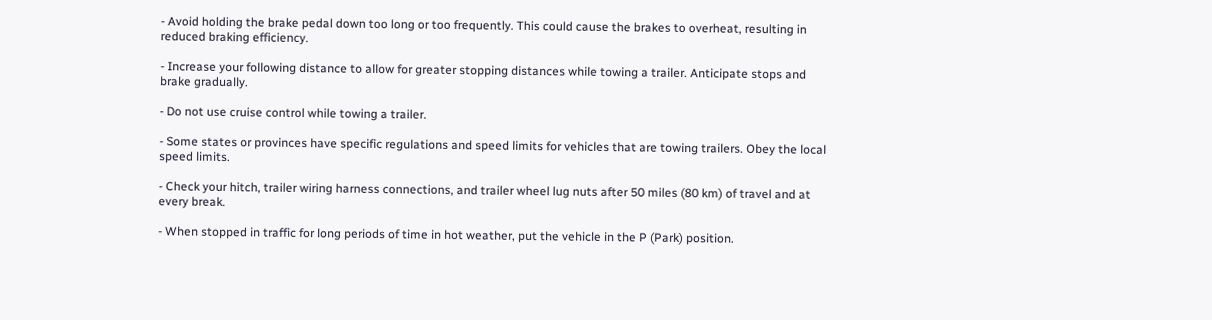- Avoid holding the brake pedal down too long or too frequently. This could cause the brakes to overheat, resulting in reduced braking efficiency.

- Increase your following distance to allow for greater stopping distances while towing a trailer. Anticipate stops and brake gradually.

- Do not use cruise control while towing a trailer.

- Some states or provinces have specific regulations and speed limits for vehicles that are towing trailers. Obey the local speed limits.

- Check your hitch, trailer wiring harness connections, and trailer wheel lug nuts after 50 miles (80 km) of travel and at every break.

- When stopped in traffic for long periods of time in hot weather, put the vehicle in the P (Park) position.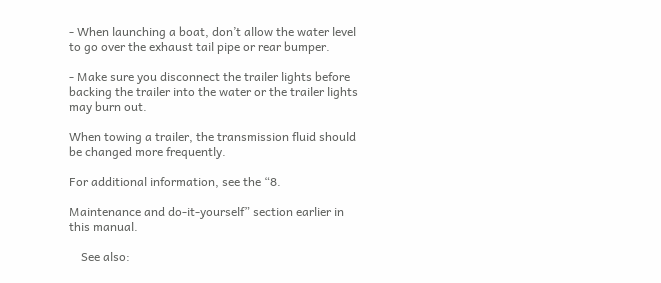- When launching a boat, don’t allow the water level to go over the exhaust tail pipe or rear bumper.

- Make sure you disconnect the trailer lights before backing the trailer into the water or the trailer lights may burn out.

When towing a trailer, the transmission fluid should be changed more frequently.

For additional information, see the “8.

Maintenance and do-it-yourself” section earlier in this manual.

    See also: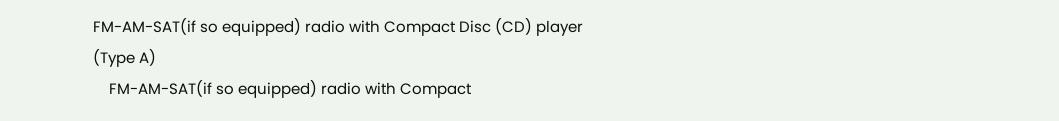FM-AM-SAT(if so equipped) radio with Compact Disc (CD) player (Type A)
    FM-AM-SAT(if so equipped) radio with Compact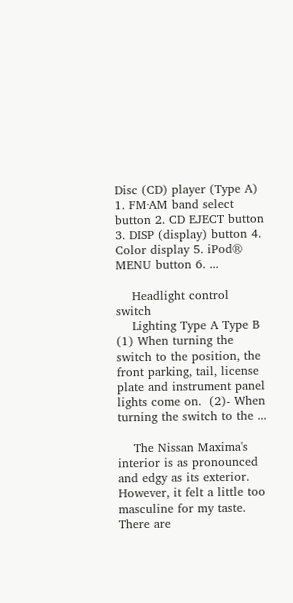Disc (CD) player (Type A) 1. FM·AM band select button 2. CD EJECT button 3. DISP (display) button 4. Color display 5. iPod® MENU button 6. ...

    Headlight control switch
    Lighting Type A Type B (1) When turning the switch to the position, the front parking, tail, license plate and instrument panel lights come on.  (2)- When turning the switch to the ...

    The Nissan Maxima's interior is as pronounced and edgy as its exterior. However, it felt a little too masculine for my taste. There are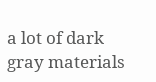a lot of dark gray materials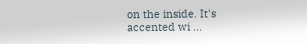on the inside. It's accented wi ...